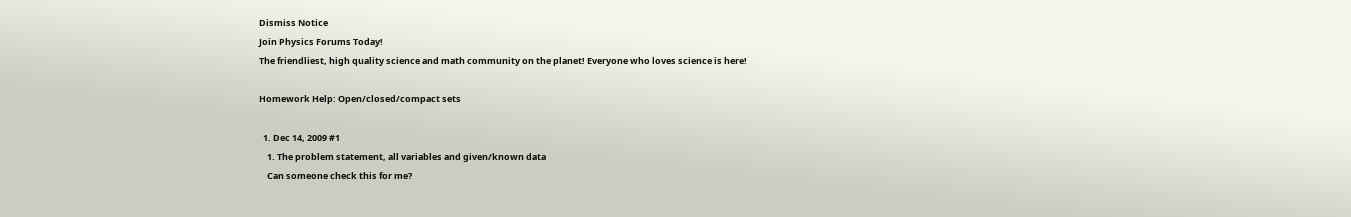Dismiss Notice
Join Physics Forums Today!
The friendliest, high quality science and math community on the planet! Everyone who loves science is here!

Homework Help: Open/closed/compact sets

  1. Dec 14, 2009 #1
    1. The problem statement, all variables and given/known data
    Can someone check this for me?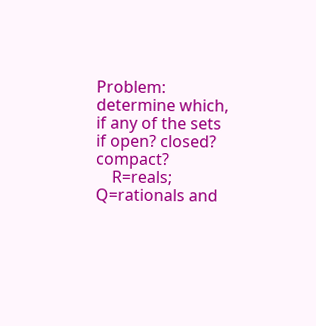Problem: determine which, if any of the sets if open? closed? compact?
    R=reals; Q=rationals and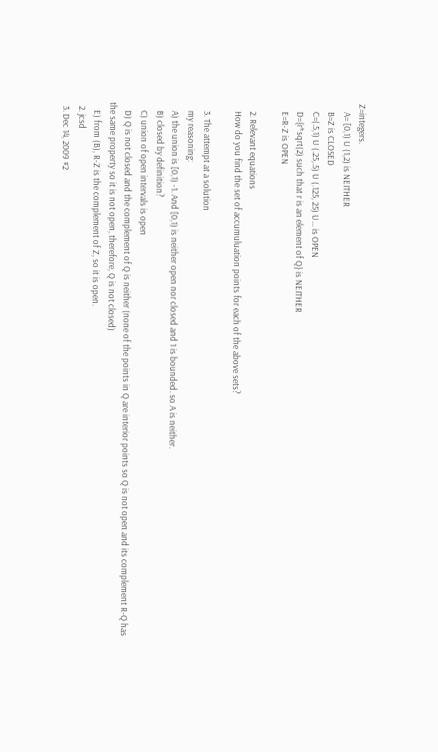Z=integers.
    A= [0,1) U (1,2) is NEITHER
    B=Z is CLOSED
    C=(.5,1) U (.25,.5) U (.125, 25) U... is OPEN
    D={r*sqrt(2) such that r is an element of Q} is NEITHER
    E=R-Z is OPEN

    2. Relevant equations
    How do you find the set of accumuluation points for each of the above sets?

    3. The attempt at a solution
    my reasoning:
    A) the union is [0,1) -1. And [0,1) is neither open nor closed and 1 is bounded. so A is neither.
    B) closed by definition?
    C) union of open intervals is open
    D) Q is not closed and the complement of Q is neither (none of the points in Q are interior points so Q is not open and its complement R-Q has the same property so it is not open, therefore, Q is not closed)
    E) from (B), R-Z is the complement of Z, so it is open.
  2. jcsd
  3. Dec 14, 2009 #2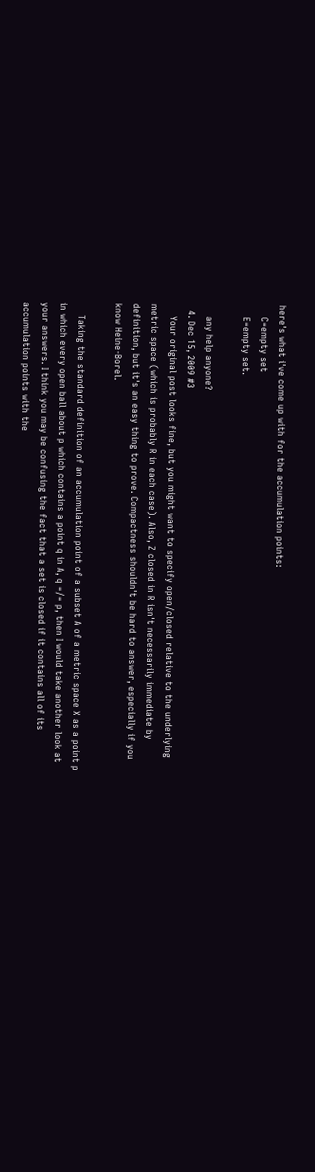here's what i've come up with for the accumulation points:
    C=empty set
    E=empty set.

    any help anyone?
  4. Dec 15, 2009 #3
    Your original post looks fine, but you might want to specify open/closed relative to the underlying metric space (which is probably R in each case). Also, Z closed in R isn't necessarily immediate by definition, but it's an easy thing to prove. Compactness shouldn't be hard to answer, especially if you know Heine-Borel.

    Taking the standard definition of an accumulation point of a subset A of a metric space X as a point p in which every open ball about p which contains a point q in A, q =/= p, then I would take another look at your answers. I think you may be confusing the fact that a set is closed if it contains all of its accumulation points with the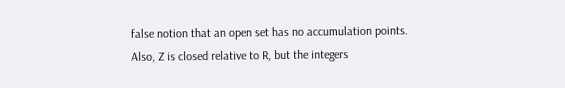false notion that an open set has no accumulation points. Also, Z is closed relative to R, but the integers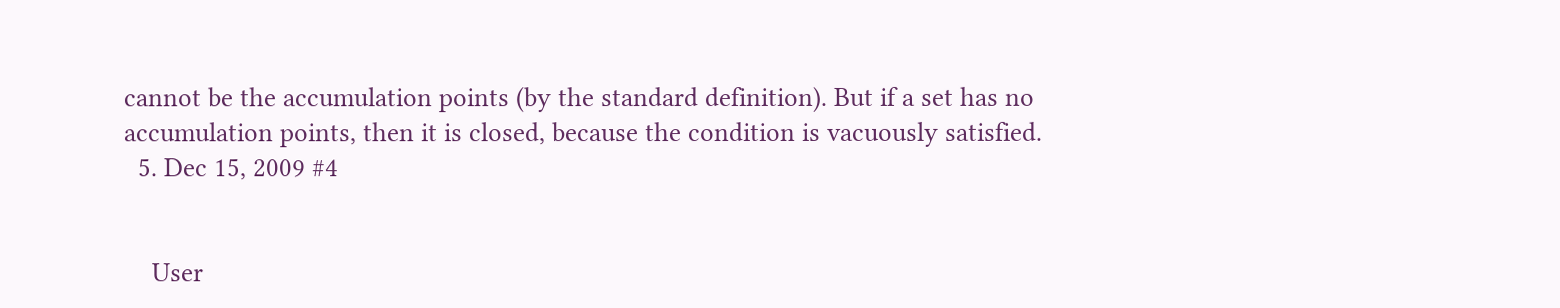cannot be the accumulation points (by the standard definition). But if a set has no accumulation points, then it is closed, because the condition is vacuously satisfied.
  5. Dec 15, 2009 #4


    User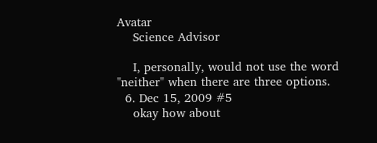Avatar
    Science Advisor

    I, personally, would not use the word "neither" when there are three options.
  6. Dec 15, 2009 #5
    okay how about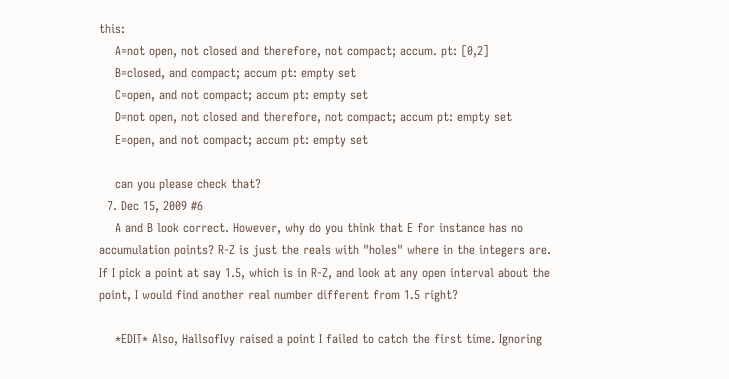this:
    A=not open, not closed and therefore, not compact; accum. pt: [0,2]
    B=closed, and compact; accum pt: empty set
    C=open, and not compact; accum pt: empty set
    D=not open, not closed and therefore, not compact; accum pt: empty set
    E=open, and not compact; accum pt: empty set

    can you please check that?
  7. Dec 15, 2009 #6
    A and B look correct. However, why do you think that E for instance has no accumulation points? R-Z is just the reals with "holes" where in the integers are. If I pick a point at say 1.5, which is in R-Z, and look at any open interval about the point, I would find another real number different from 1.5 right?

    *EDIT* Also, HallsofIvy raised a point I failed to catch the first time. Ignoring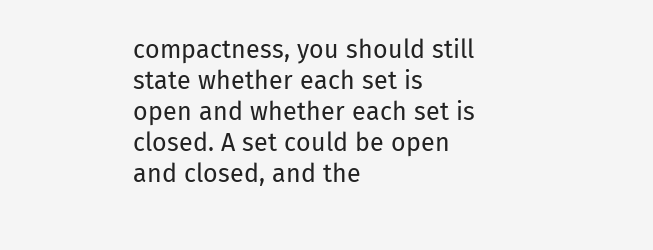compactness, you should still state whether each set is open and whether each set is closed. A set could be open and closed, and the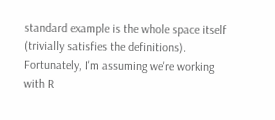standard example is the whole space itself (trivially satisfies the definitions). Fortunately, I'm assuming we're working with R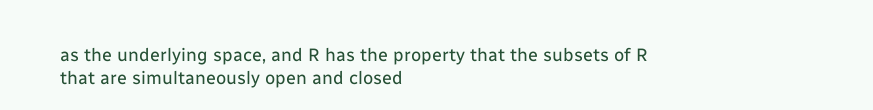as the underlying space, and R has the property that the subsets of R that are simultaneously open and closed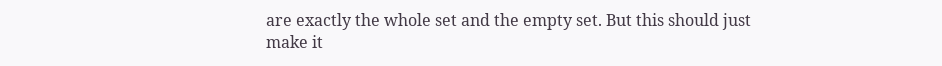are exactly the whole set and the empty set. But this should just make it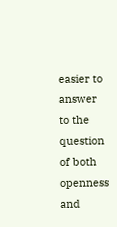easier to answer to the question of both openness and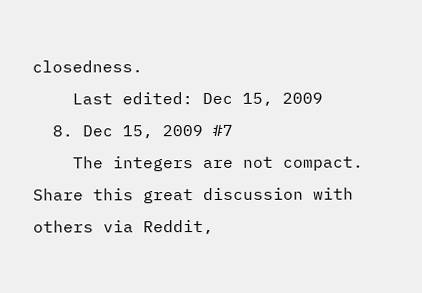closedness.
    Last edited: Dec 15, 2009
  8. Dec 15, 2009 #7
    The integers are not compact.
Share this great discussion with others via Reddit,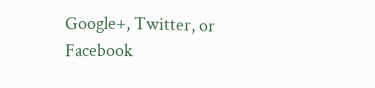Google+, Twitter, or Facebook